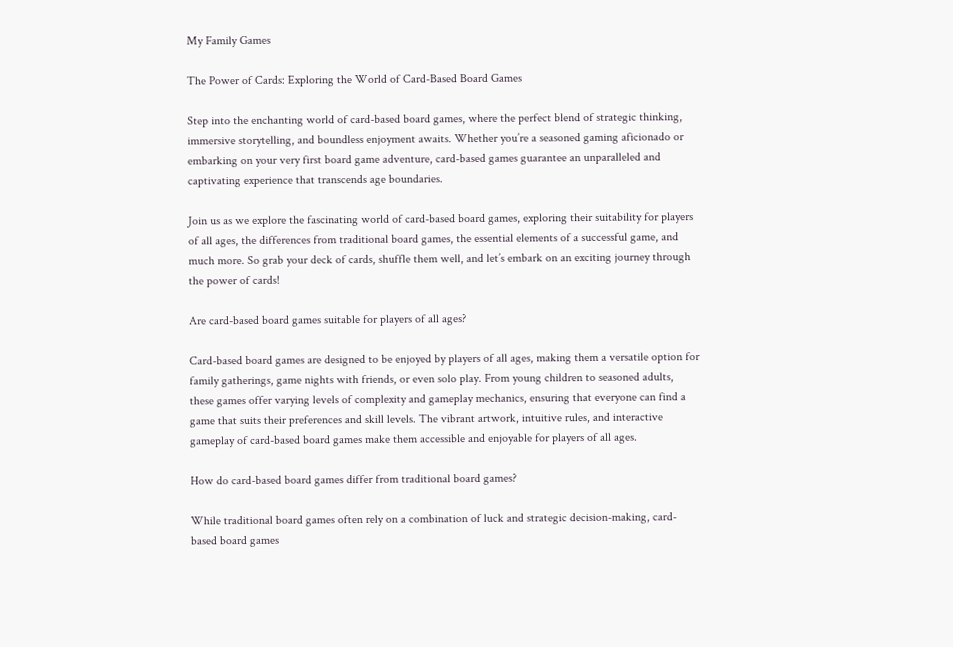My Family Games

The Power of Cards: Exploring the World of Card-Based Board Games

Step into the enchanting world of card-based board games, where the perfect blend of strategic thinking, immersive storytelling, and boundless enjoyment awaits. Whether you’re a seasoned gaming aficionado or embarking on your very first board game adventure, card-based games guarantee an unparalleled and captivating experience that transcends age boundaries.

Join us as we explore the fascinating world of card-based board games, exploring their suitability for players of all ages, the differences from traditional board games, the essential elements of a successful game, and much more. So grab your deck of cards, shuffle them well, and let’s embark on an exciting journey through the power of cards!

Are card-based board games suitable for players of all ages?

Card-based board games are designed to be enjoyed by players of all ages, making them a versatile option for family gatherings, game nights with friends, or even solo play. From young children to seasoned adults, these games offer varying levels of complexity and gameplay mechanics, ensuring that everyone can find a game that suits their preferences and skill levels. The vibrant artwork, intuitive rules, and interactive gameplay of card-based board games make them accessible and enjoyable for players of all ages.

How do card-based board games differ from traditional board games?

While traditional board games often rely on a combination of luck and strategic decision-making, card-based board games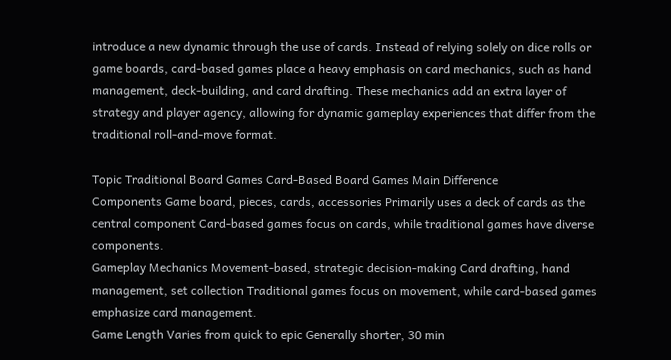introduce a new dynamic through the use of cards. Instead of relying solely on dice rolls or game boards, card-based games place a heavy emphasis on card mechanics, such as hand management, deck-building, and card drafting. These mechanics add an extra layer of strategy and player agency, allowing for dynamic gameplay experiences that differ from the traditional roll-and-move format.

Topic Traditional Board Games Card-Based Board Games Main Difference
Components Game board, pieces, cards, accessories Primarily uses a deck of cards as the central component Card-based games focus on cards, while traditional games have diverse components.
Gameplay Mechanics Movement-based, strategic decision-making Card drafting, hand management, set collection Traditional games focus on movement, while card-based games emphasize card management.
Game Length Varies from quick to epic Generally shorter, 30 min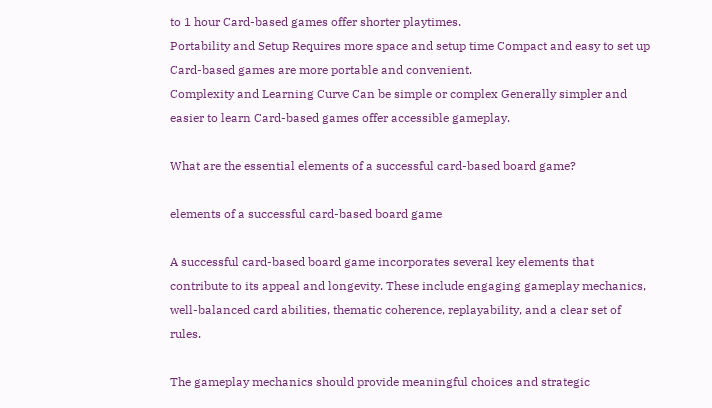to 1 hour Card-based games offer shorter playtimes.
Portability and Setup Requires more space and setup time Compact and easy to set up Card-based games are more portable and convenient.
Complexity and Learning Curve Can be simple or complex Generally simpler and easier to learn Card-based games offer accessible gameplay.

What are the essential elements of a successful card-based board game?

elements of a successful card-based board game

A successful card-based board game incorporates several key elements that contribute to its appeal and longevity. These include engaging gameplay mechanics, well-balanced card abilities, thematic coherence, replayability, and a clear set of rules.

The gameplay mechanics should provide meaningful choices and strategic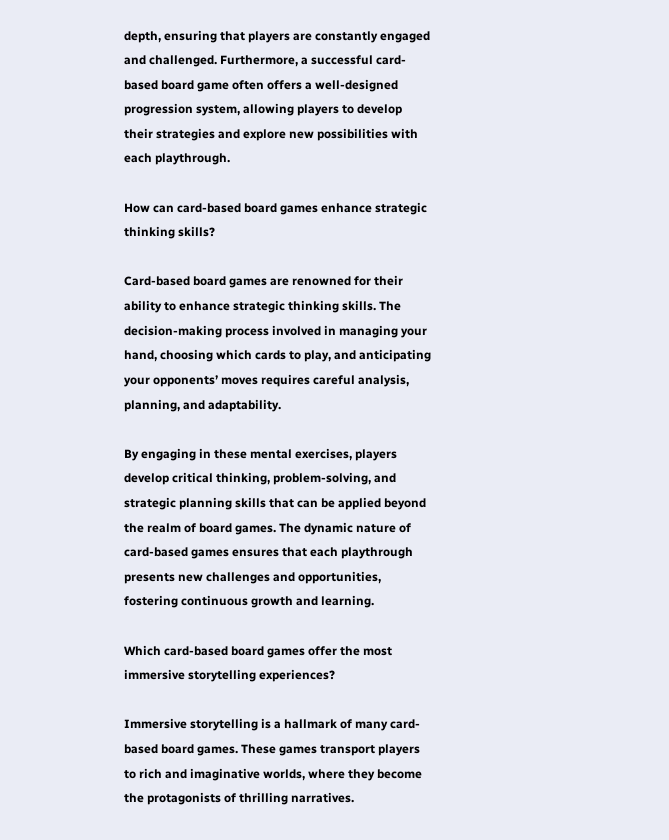depth, ensuring that players are constantly engaged and challenged. Furthermore, a successful card-based board game often offers a well-designed progression system, allowing players to develop their strategies and explore new possibilities with each playthrough.

How can card-based board games enhance strategic thinking skills?

Card-based board games are renowned for their ability to enhance strategic thinking skills. The decision-making process involved in managing your hand, choosing which cards to play, and anticipating your opponents’ moves requires careful analysis, planning, and adaptability.

By engaging in these mental exercises, players develop critical thinking, problem-solving, and strategic planning skills that can be applied beyond the realm of board games. The dynamic nature of card-based games ensures that each playthrough presents new challenges and opportunities, fostering continuous growth and learning.

Which card-based board games offer the most immersive storytelling experiences?

Immersive storytelling is a hallmark of many card-based board games. These games transport players to rich and imaginative worlds, where they become the protagonists of thrilling narratives.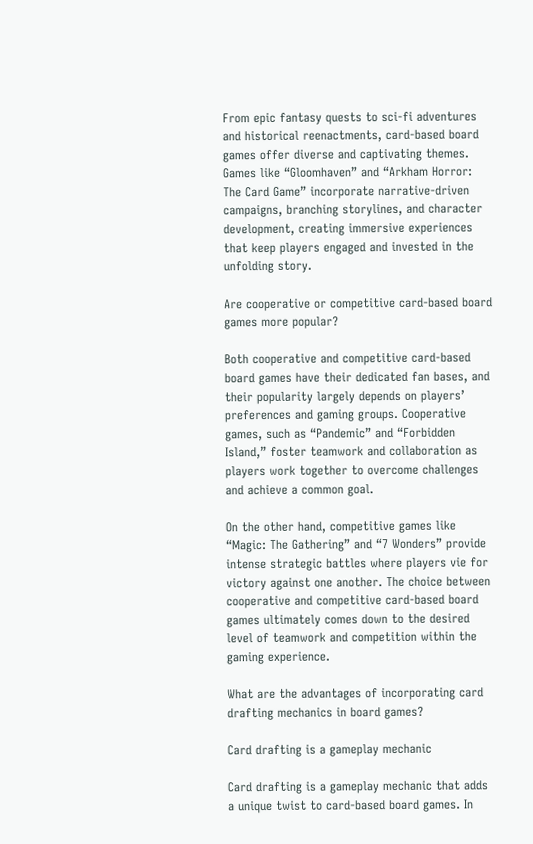From epic fantasy quests to sci-fi adventures and historical reenactments, card-based board games offer diverse and captivating themes. Games like “Gloomhaven” and “Arkham Horror: The Card Game” incorporate narrative-driven campaigns, branching storylines, and character development, creating immersive experiences that keep players engaged and invested in the unfolding story.

Are cooperative or competitive card-based board games more popular?

Both cooperative and competitive card-based board games have their dedicated fan bases, and their popularity largely depends on players’ preferences and gaming groups. Cooperative games, such as “Pandemic” and “Forbidden Island,” foster teamwork and collaboration as players work together to overcome challenges and achieve a common goal.

On the other hand, competitive games like “Magic: The Gathering” and “7 Wonders” provide intense strategic battles where players vie for victory against one another. The choice between cooperative and competitive card-based board games ultimately comes down to the desired level of teamwork and competition within the gaming experience.

What are the advantages of incorporating card drafting mechanics in board games?

Card drafting is a gameplay mechanic

Card drafting is a gameplay mechanic that adds a unique twist to card-based board games. In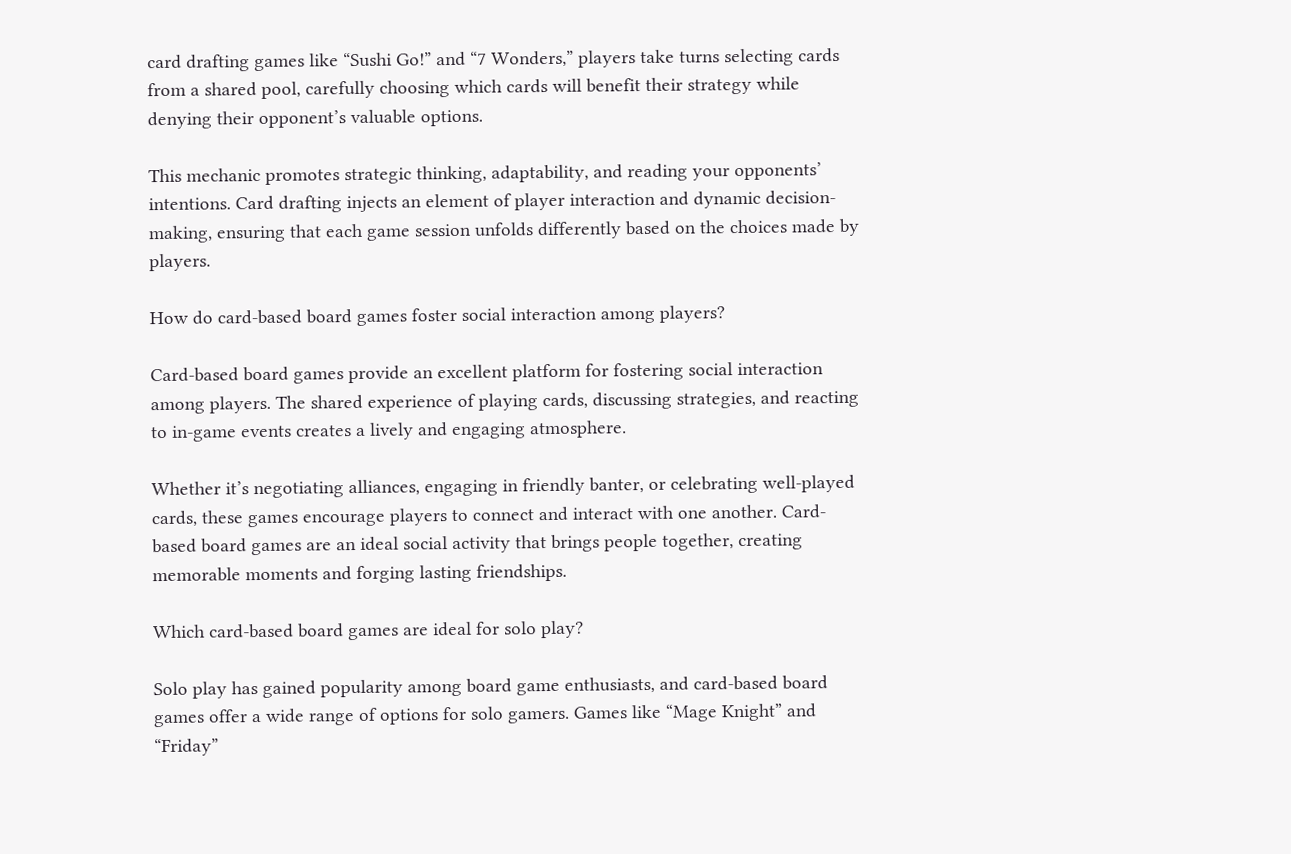card drafting games like “Sushi Go!” and “7 Wonders,” players take turns selecting cards from a shared pool, carefully choosing which cards will benefit their strategy while denying their opponent’s valuable options.

This mechanic promotes strategic thinking, adaptability, and reading your opponents’ intentions. Card drafting injects an element of player interaction and dynamic decision-making, ensuring that each game session unfolds differently based on the choices made by players.

How do card-based board games foster social interaction among players?

Card-based board games provide an excellent platform for fostering social interaction among players. The shared experience of playing cards, discussing strategies, and reacting to in-game events creates a lively and engaging atmosphere.

Whether it’s negotiating alliances, engaging in friendly banter, or celebrating well-played cards, these games encourage players to connect and interact with one another. Card-based board games are an ideal social activity that brings people together, creating memorable moments and forging lasting friendships.

Which card-based board games are ideal for solo play?

Solo play has gained popularity among board game enthusiasts, and card-based board games offer a wide range of options for solo gamers. Games like “Mage Knight” and “Friday”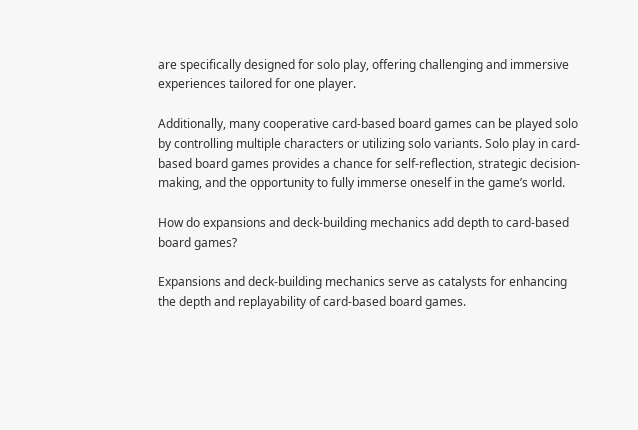are specifically designed for solo play, offering challenging and immersive experiences tailored for one player.

Additionally, many cooperative card-based board games can be played solo by controlling multiple characters or utilizing solo variants. Solo play in card-based board games provides a chance for self-reflection, strategic decision-making, and the opportunity to fully immerse oneself in the game’s world.

How do expansions and deck-building mechanics add depth to card-based board games?

Expansions and deck-building mechanics serve as catalysts for enhancing the depth and replayability of card-based board games.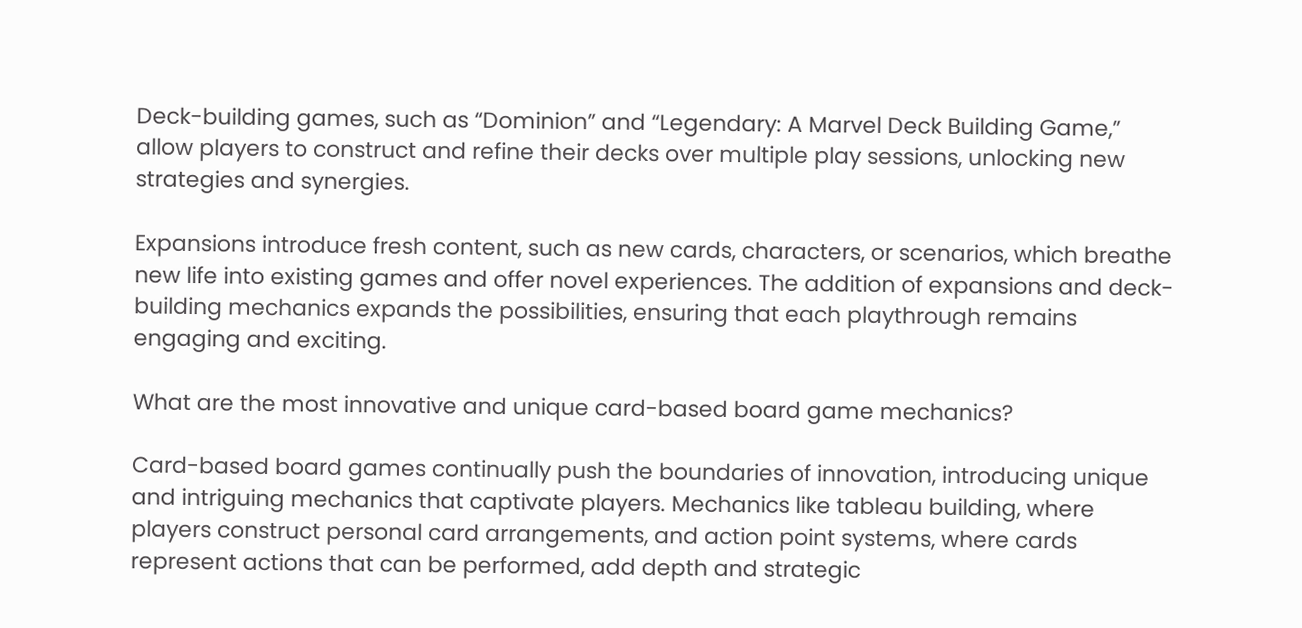Deck-building games, such as “Dominion” and “Legendary: A Marvel Deck Building Game,” allow players to construct and refine their decks over multiple play sessions, unlocking new strategies and synergies.

Expansions introduce fresh content, such as new cards, characters, or scenarios, which breathe new life into existing games and offer novel experiences. The addition of expansions and deck-building mechanics expands the possibilities, ensuring that each playthrough remains engaging and exciting.

What are the most innovative and unique card-based board game mechanics?

Card-based board games continually push the boundaries of innovation, introducing unique and intriguing mechanics that captivate players. Mechanics like tableau building, where players construct personal card arrangements, and action point systems, where cards represent actions that can be performed, add depth and strategic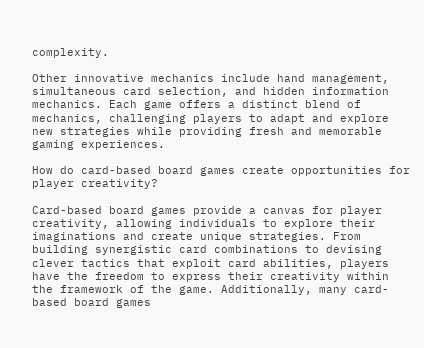complexity.

Other innovative mechanics include hand management, simultaneous card selection, and hidden information mechanics. Each game offers a distinct blend of mechanics, challenging players to adapt and explore new strategies while providing fresh and memorable gaming experiences.

How do card-based board games create opportunities for player creativity?

Card-based board games provide a canvas for player creativity, allowing individuals to explore their imaginations and create unique strategies. From building synergistic card combinations to devising clever tactics that exploit card abilities, players have the freedom to express their creativity within the framework of the game. Additionally, many card-based board games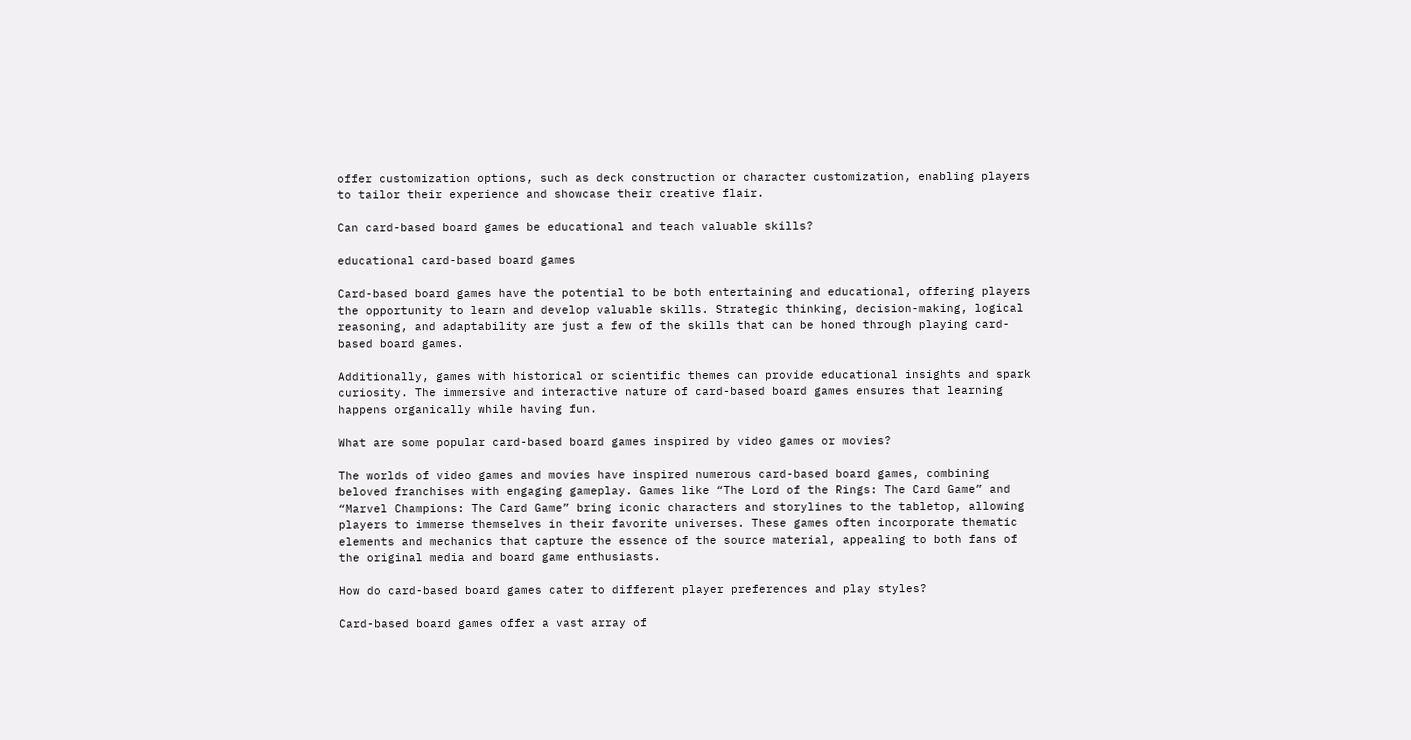offer customization options, such as deck construction or character customization, enabling players to tailor their experience and showcase their creative flair.

Can card-based board games be educational and teach valuable skills?

educational card-based board games

Card-based board games have the potential to be both entertaining and educational, offering players the opportunity to learn and develop valuable skills. Strategic thinking, decision-making, logical reasoning, and adaptability are just a few of the skills that can be honed through playing card-based board games.

Additionally, games with historical or scientific themes can provide educational insights and spark curiosity. The immersive and interactive nature of card-based board games ensures that learning happens organically while having fun.

What are some popular card-based board games inspired by video games or movies?

The worlds of video games and movies have inspired numerous card-based board games, combining beloved franchises with engaging gameplay. Games like “The Lord of the Rings: The Card Game” and “Marvel Champions: The Card Game” bring iconic characters and storylines to the tabletop, allowing players to immerse themselves in their favorite universes. These games often incorporate thematic elements and mechanics that capture the essence of the source material, appealing to both fans of the original media and board game enthusiasts.

How do card-based board games cater to different player preferences and play styles?

Card-based board games offer a vast array of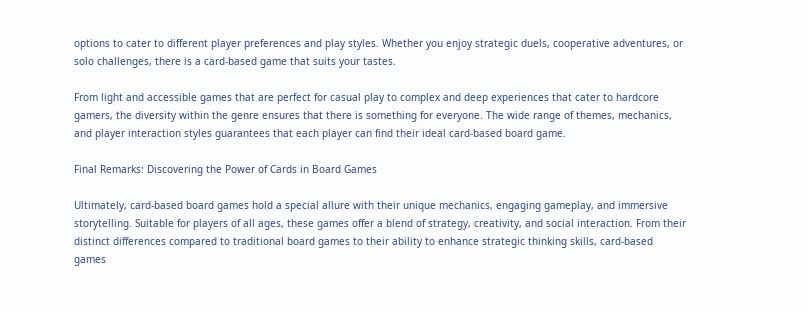options to cater to different player preferences and play styles. Whether you enjoy strategic duels, cooperative adventures, or solo challenges, there is a card-based game that suits your tastes.

From light and accessible games that are perfect for casual play to complex and deep experiences that cater to hardcore gamers, the diversity within the genre ensures that there is something for everyone. The wide range of themes, mechanics, and player interaction styles guarantees that each player can find their ideal card-based board game.

Final Remarks: Discovering the Power of Cards in Board Games

Ultimately, card-based board games hold a special allure with their unique mechanics, engaging gameplay, and immersive storytelling. Suitable for players of all ages, these games offer a blend of strategy, creativity, and social interaction. From their distinct differences compared to traditional board games to their ability to enhance strategic thinking skills, card-based games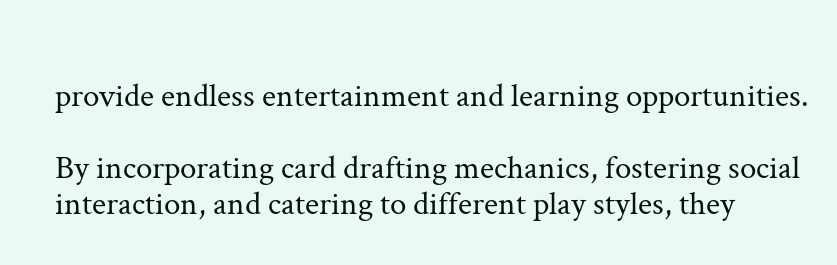provide endless entertainment and learning opportunities.

By incorporating card drafting mechanics, fostering social interaction, and catering to different play styles, they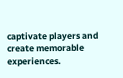captivate players and create memorable experiences.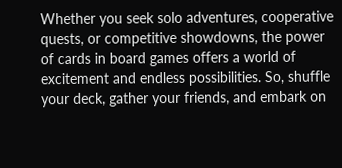Whether you seek solo adventures, cooperative quests, or competitive showdowns, the power of cards in board games offers a world of excitement and endless possibilities. So, shuffle your deck, gather your friends, and embark on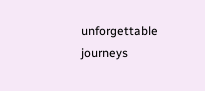unforgettable journeys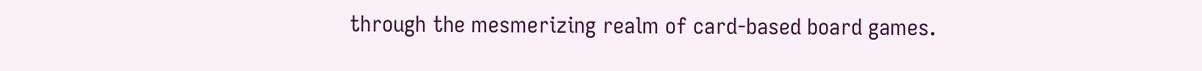through the mesmerizing realm of card-based board games.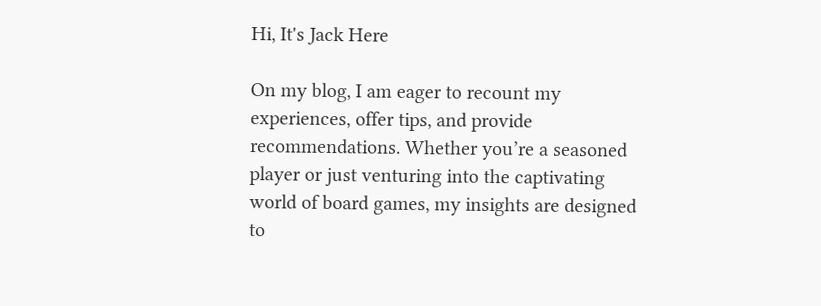Hi, It's Jack Here

On my blog, I am eager to recount my experiences, offer tips, and provide recommendations. Whether you’re a seasoned player or just venturing into the captivating world of board games, my insights are designed to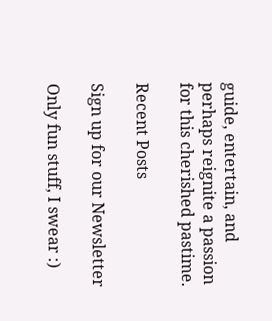guide, entertain, and perhaps reignite a passion for this cherished pastime.

Recent Posts

Sign up for our Newsletter

Only fun stuff, I swear :)